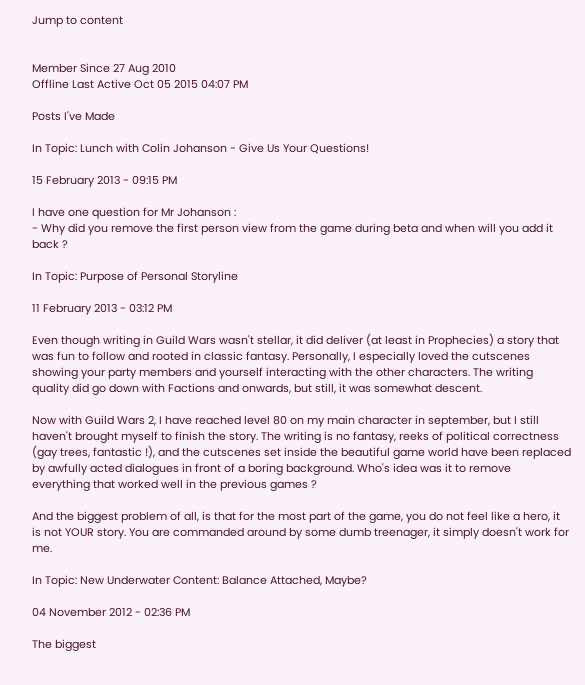Jump to content


Member Since 27 Aug 2010
Offline Last Active Oct 05 2015 04:07 PM

Posts I've Made

In Topic: Lunch with Colin Johanson - Give Us Your Questions!

15 February 2013 - 09:15 PM

I have one question for Mr Johanson :
- Why did you remove the first person view from the game during beta and when will you add it back ?

In Topic: Purpose of Personal Storyline

11 February 2013 - 03:12 PM

Even though writing in Guild Wars wasn't stellar, it did deliver (at least in Prophecies) a story that was fun to follow and rooted in classic fantasy. Personally, I especially loved the cutscenes showing your party members and yourself interacting with the other characters. The writing quality did go down with Factions and onwards, but still, it was somewhat descent.

Now with Guild Wars 2, I have reached level 80 on my main character in september, but I still haven't brought myself to finish the story. The writing is no fantasy, reeks of political correctness (gay trees, fantastic !), and the cutscenes set inside the beautiful game world have been replaced by awfully acted dialogues in front of a boring background. Who's idea was it to remove everything that worked well in the previous games ?

And the biggest problem of all, is that for the most part of the game, you do not feel like a hero, it is not YOUR story. You are commanded around by some dumb treenager, it simply doesn't work for me.

In Topic: New Underwater Content: Balance Attached, Maybe?

04 November 2012 - 02:36 PM

The biggest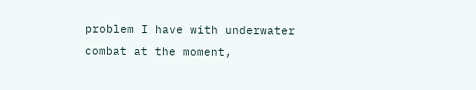problem I have with underwater combat at the moment,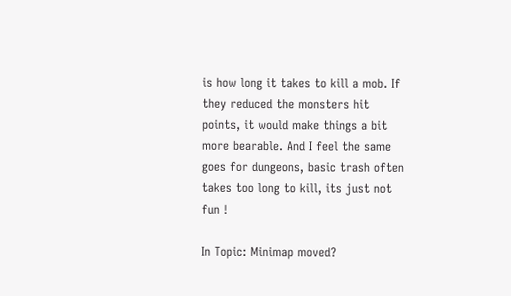is how long it takes to kill a mob. If they reduced the monsters hit points, it would make things a bit more bearable. And I feel the same goes for dungeons, basic trash often takes too long to kill, its just not fun !

In Topic: Minimap moved?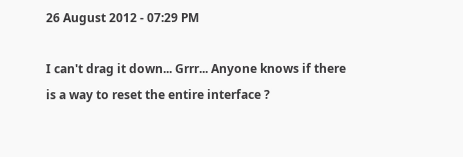26 August 2012 - 07:29 PM

I can't drag it down... Grrr... Anyone knows if there is a way to reset the entire interface ?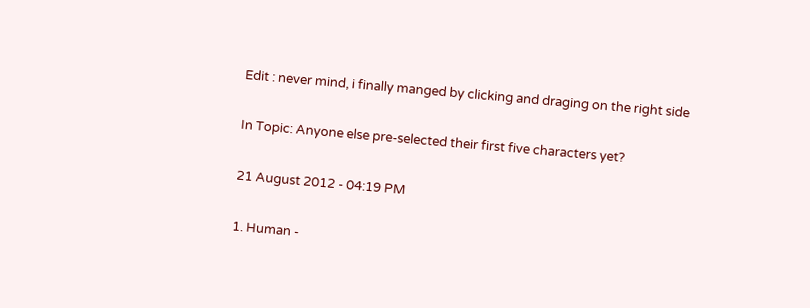Edit : never mind, i finally manged by clicking and draging on the right side

In Topic: Anyone else pre-selected their first five characters yet?

21 August 2012 - 04:19 PM

1. Human -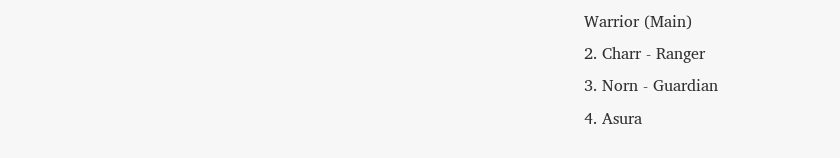Warrior (Main)
2. Charr - Ranger
3. Norn - Guardian
4. Asura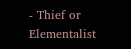- Thief or Elementalist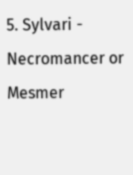5. Sylvari - Necromancer or Mesmer